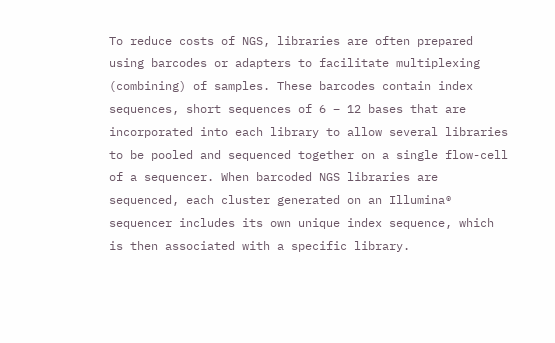To reduce costs of NGS, libraries are often prepared using barcodes or adapters to facilitate multiplexing (combining) of samples. These barcodes contain index sequences, short sequences of 6 – 12 bases that are incorporated into each library to allow several libraries to be pooled and sequenced together on a single flow-cell of a sequencer. When barcoded NGS libraries are sequenced, each cluster generated on an Illumina® sequencer includes its own unique index sequence, which is then associated with a specific library.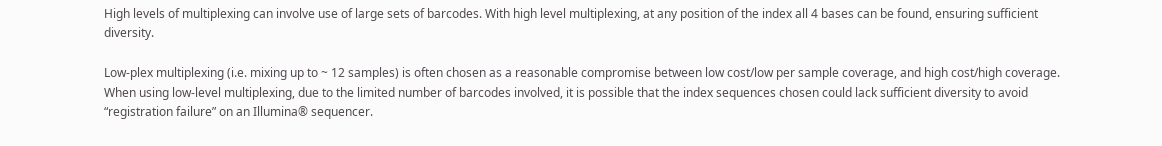High levels of multiplexing can involve use of large sets of barcodes. With high level multiplexing, at any position of the index all 4 bases can be found, ensuring sufficient diversity.

Low-plex multiplexing (i.e. mixing up to ~ 12 samples) is often chosen as a reasonable compromise between low cost/low per sample coverage, and high cost/high coverage. When using low-level multiplexing, due to the limited number of barcodes involved, it is possible that the index sequences chosen could lack sufficient diversity to avoid “registration failure” on an Illumina® sequencer.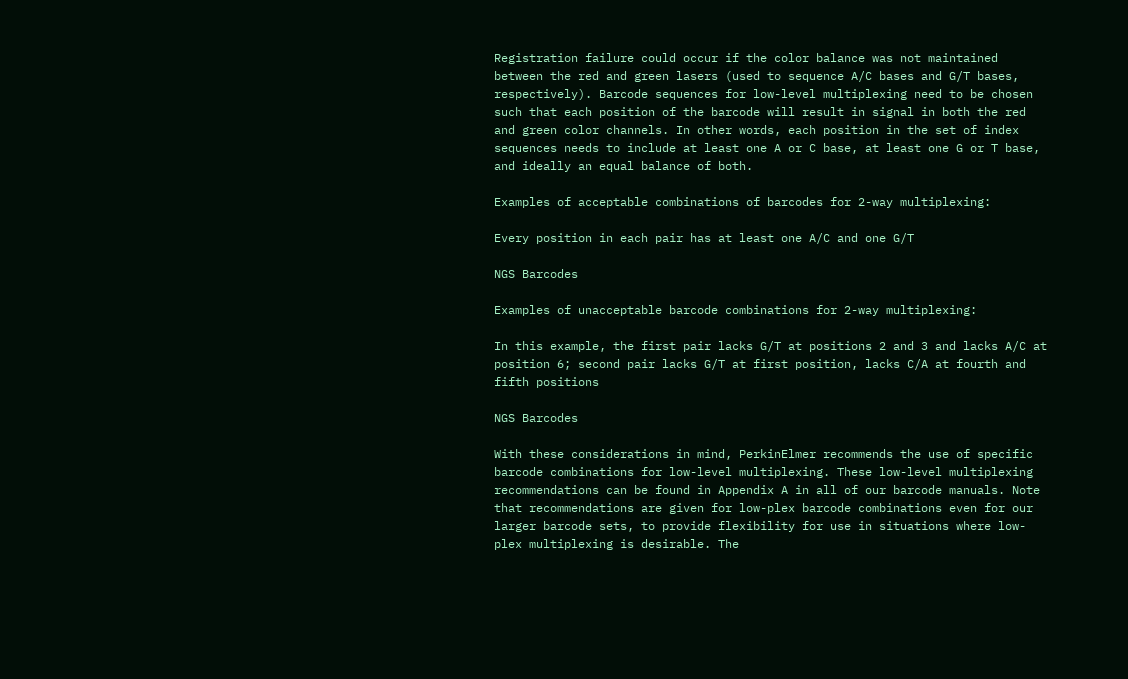Registration failure could occur if the color balance was not maintained between the red and green lasers (used to sequence A/C bases and G/T bases, respectively). Barcode sequences for low-level multiplexing need to be chosen such that each position of the barcode will result in signal in both the red and green color channels. In other words, each position in the set of index sequences needs to include at least one A or C base, at least one G or T base, and ideally an equal balance of both.

Examples of acceptable combinations of barcodes for 2-way multiplexing:

Every position in each pair has at least one A/C and one G/T

NGS Barcodes

Examples of unacceptable barcode combinations for 2-way multiplexing:

In this example, the first pair lacks G/T at positions 2 and 3 and lacks A/C at position 6; second pair lacks G/T at first position, lacks C/A at fourth and fifth positions

NGS Barcodes

With these considerations in mind, PerkinElmer recommends the use of specific barcode combinations for low-level multiplexing. These low-level multiplexing recommendations can be found in Appendix A in all of our barcode manuals. Note that recommendations are given for low-plex barcode combinations even for our larger barcode sets, to provide flexibility for use in situations where low-plex multiplexing is desirable. The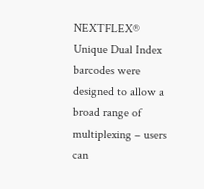NEXTFLEX® Unique Dual Index barcodes were designed to allow a broad range of multiplexing – users can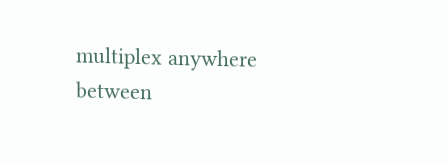multiplex anywhere between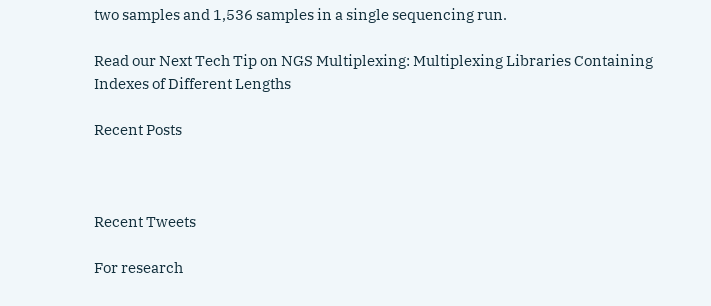two samples and 1,536 samples in a single sequencing run.

Read our Next Tech Tip on NGS Multiplexing: Multiplexing Libraries Containing Indexes of Different Lengths

Recent Posts



Recent Tweets

For research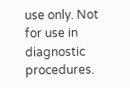use only. Not for use in diagnostic procedures.